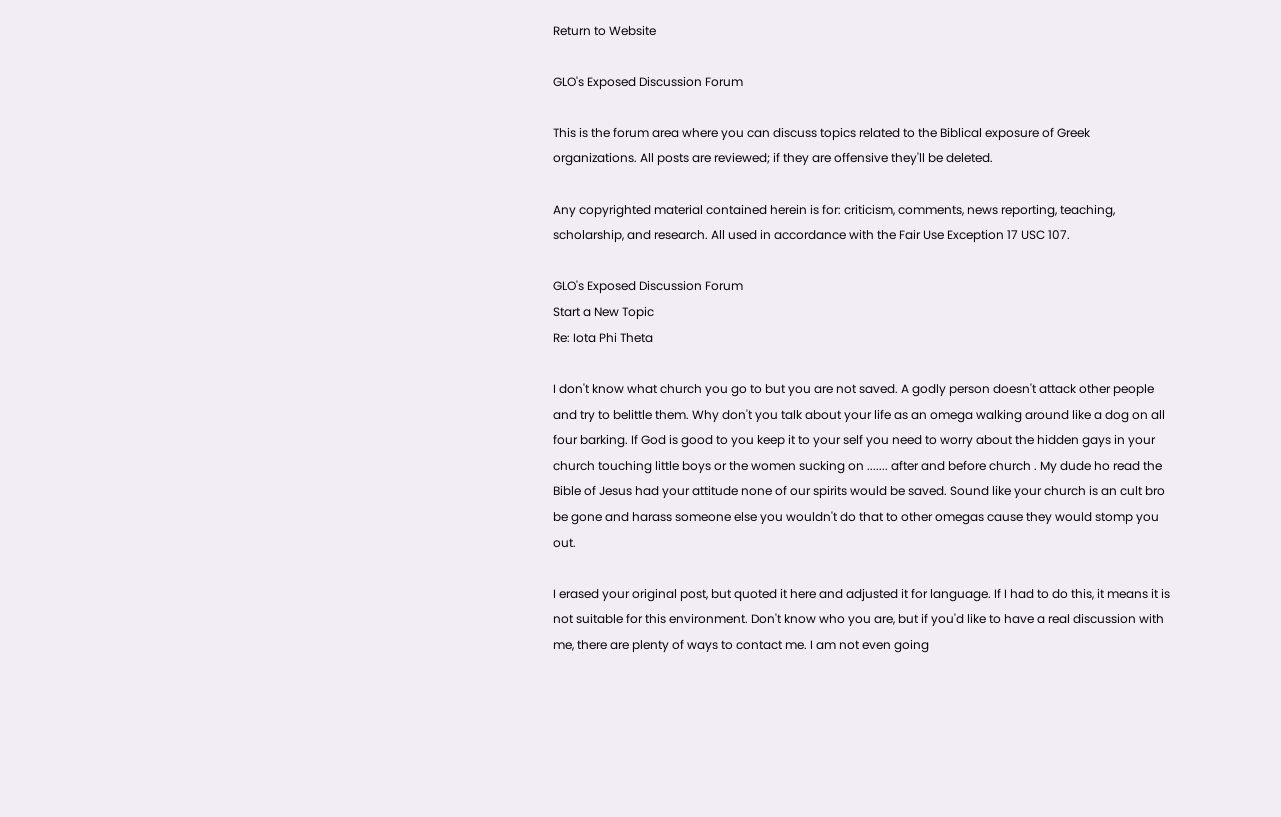Return to Website

GLO's Exposed Discussion Forum

This is the forum area where you can discuss topics related to the Biblical exposure of Greek organizations. All posts are reviewed; if they are offensive they'll be deleted.

Any copyrighted material contained herein is for: criticism, comments, news reporting, teaching, scholarship, and research. All used in accordance with the Fair Use Exception 17 USC 107.

GLO's Exposed Discussion Forum
Start a New Topic
Re: Iota Phi Theta

I don't know what church you go to but you are not saved. A godly person doesn't attack other people and try to belittle them. Why don't you talk about your life as an omega walking around like a dog on all four barking. If God is good to you keep it to your self you need to worry about the hidden gays in your church touching little boys or the women sucking on ....... after and before church . My dude ho read the Bible of Jesus had your attitude none of our spirits would be saved. Sound like your church is an cult bro be gone and harass someone else you wouldn't do that to other omegas cause they would stomp you out.

I erased your original post, but quoted it here and adjusted it for language. If I had to do this, it means it is not suitable for this environment. Don't know who you are, but if you'd like to have a real discussion with me, there are plenty of ways to contact me. I am not even going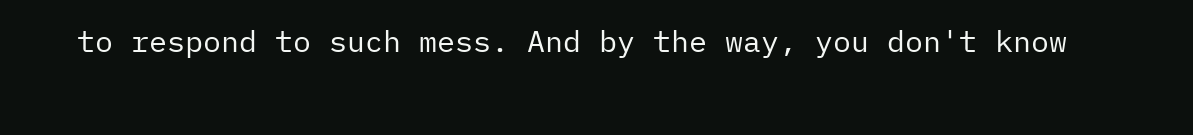to respond to such mess. And by the way, you don't know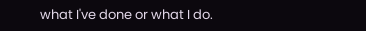what I've done or what I do.